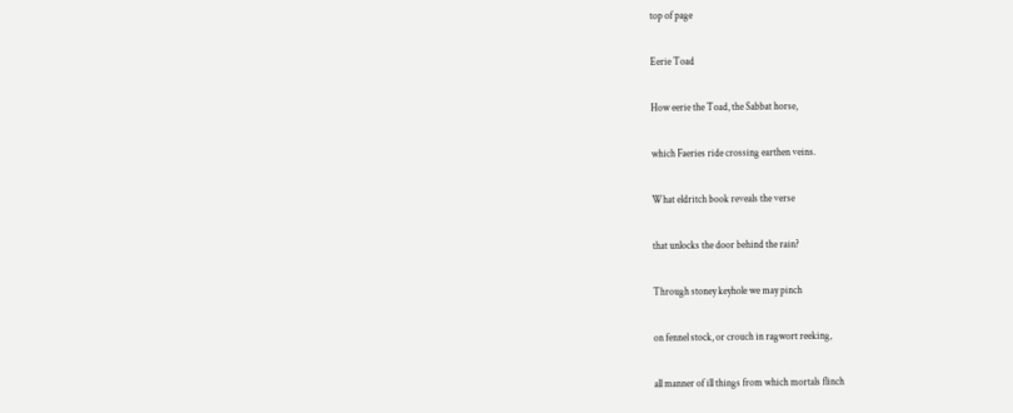top of page

Eerie Toad

How eerie the Toad, the Sabbat horse,

which Faeries ride crossing earthen veins.

What eldritch book reveals the verse

that unlocks the door behind the rain?

Through stoney keyhole we may pinch

on fennel stock, or crouch in ragwort reeking,

all manner of ill things from which mortals flinch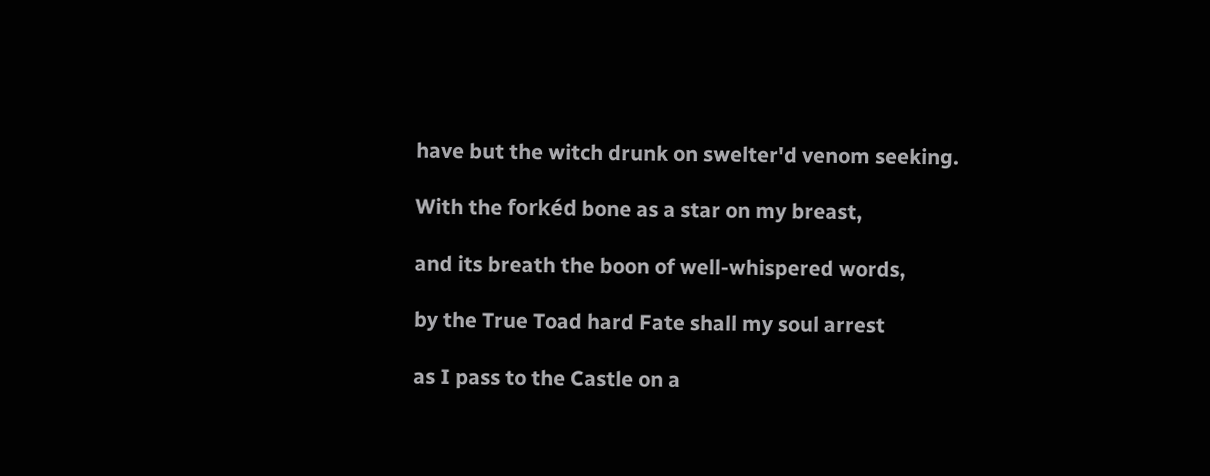have but the witch drunk on swelter'd venom seeking.

With the forkéd bone as a star on my breast,

and its breath the boon of well-whispered words,

by the True Toad hard Fate shall my soul arrest

as I pass to the Castle on a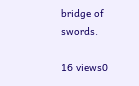bridge of swords.

16 views0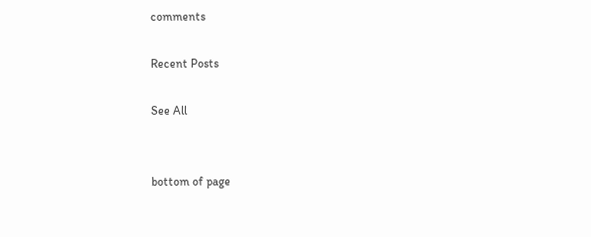comments

Recent Posts

See All


bottom of page